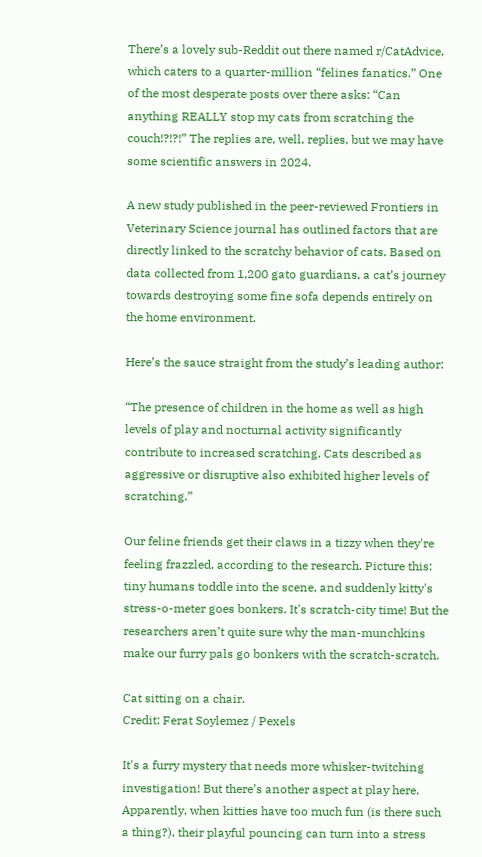There’s a lovely sub-Reddit out there named r/CatAdvice, which caters to a quarter-million “felines fanatics.” One of the most desperate posts over there asks: “Can anything REALLY stop my cats from scratching the couch!?!?!” The replies are, well, replies, but we may have some scientific answers in 2024.

A new study published in the peer-reviewed Frontiers in Veterinary Science journal has outlined factors that are directly linked to the scratchy behavior of cats. Based on data collected from 1,200 gato guardians, a cat’s journey towards destroying some fine sofa depends entirely on the home environment.

Here’s the sauce straight from the study’s leading author:

“The presence of children in the home as well as high levels of play and nocturnal activity significantly contribute to increased scratching. Cats described as aggressive or disruptive also exhibited higher levels of scratching.”

Our feline friends get their claws in a tizzy when they're feeling frazzled, according to the research. Picture this: tiny humans toddle into the scene, and suddenly kitty's stress-o-meter goes bonkers. It's scratch-city time! But the researchers aren’t quite sure why the man-munchkins make our furry pals go bonkers with the scratch-scratch.

Cat sitting on a chair.
Credit: Ferat Soylemez / Pexels

It's a furry mystery that needs more whisker-twitching investigation! But there’s another aspect at play here. Apparently, when kitties have too much fun (is there such a thing?), their playful pouncing can turn into a stress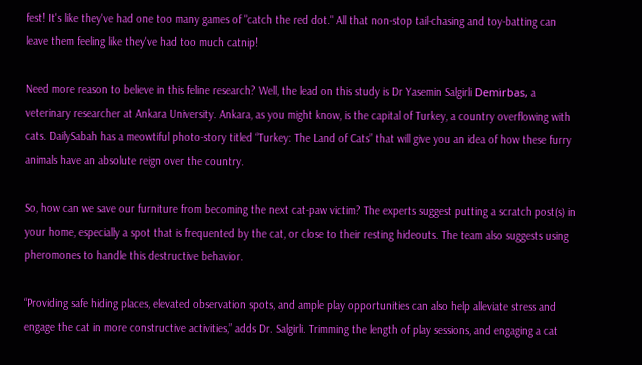fest! It's like they've had one too many games of "catch the red dot." All that non-stop tail-chasing and toy-batting can leave them feeling like they've had too much catnip!

Need more reason to believe in this feline research? Well, the lead on this study is Dr Yasemin Salgirli Demi̇rbas, a veterinary researcher at Ankara University. Ankara, as you might know, is the capital of Turkey, a country overflowing with cats. DailySabah has a meowtiful photo-story titled “Turkey: The Land of Cats” that will give you an idea of how these furry animals have an absolute reign over the country.

So, how can we save our furniture from becoming the next cat-paw victim? The experts suggest putting a scratch post(s) in your home, especially a spot that is frequented by the cat, or close to their resting hideouts. The team also suggests using pheromones to handle this destructive behavior.

“Providing safe hiding places, elevated observation spots, and ample play opportunities can also help alleviate stress and engage the cat in more constructive activities,” adds Dr. Salgirli. Trimming the length of play sessions, and engaging a cat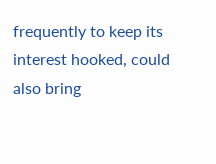frequently to keep its interest hooked, could also bring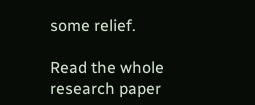some relief.

Read the whole research paper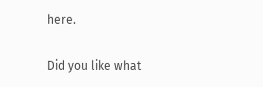here.

Did you like what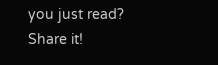you just read? Share it!